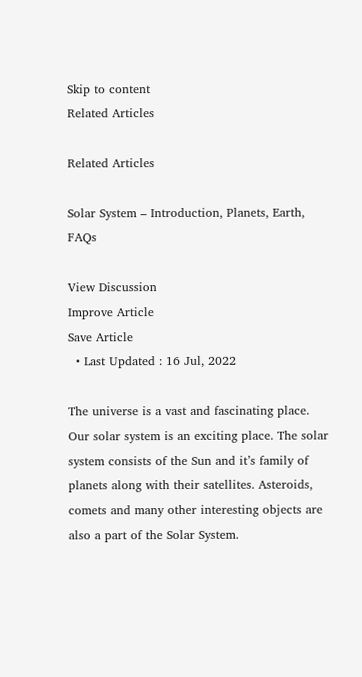Skip to content
Related Articles

Related Articles

Solar System – Introduction, Planets, Earth, FAQs

View Discussion
Improve Article
Save Article
  • Last Updated : 16 Jul, 2022

The universe is a vast and fascinating place. Our solar system is an exciting place. The solar system consists of the Sun and it’s family of planets along with their satellites. Asteroids, comets and many other interesting objects are also a part of the Solar System.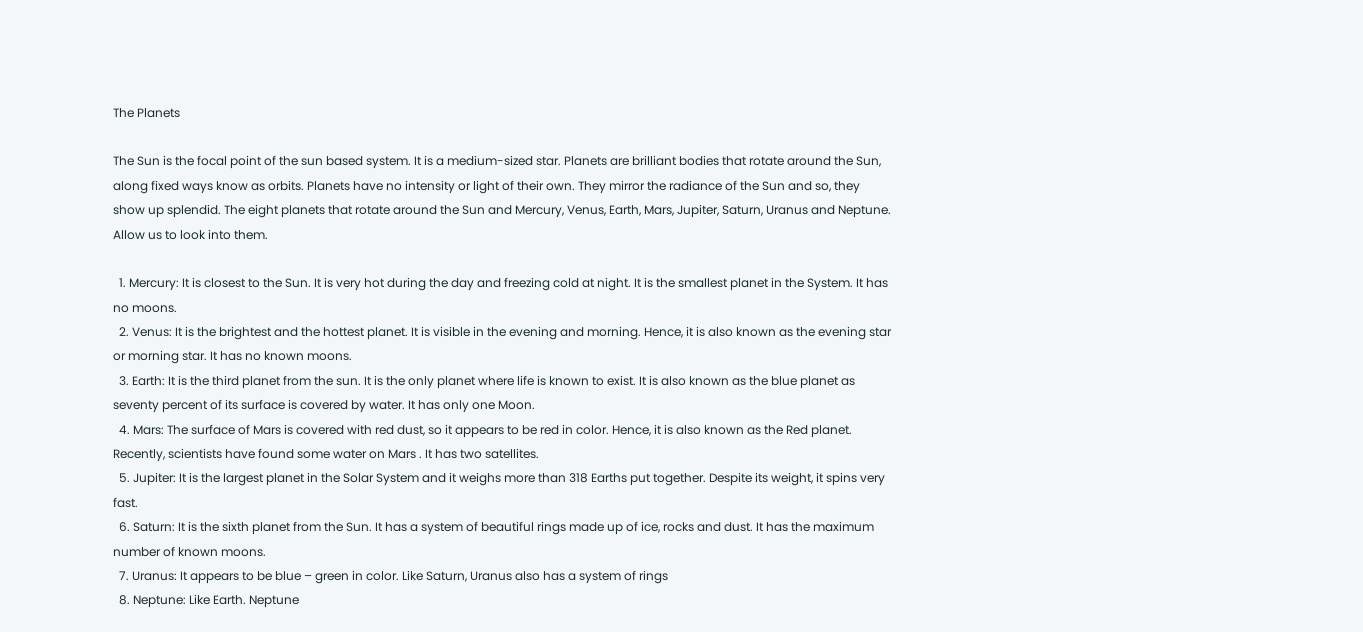The Planets

The Sun is the focal point of the sun based system. It is a medium-sized star. Planets are brilliant bodies that rotate around the Sun, along fixed ways know as orbits. Planets have no intensity or light of their own. They mirror the radiance of the Sun and so, they show up splendid. The eight planets that rotate around the Sun and Mercury, Venus, Earth, Mars, Jupiter, Saturn, Uranus and Neptune. Allow us to look into them.

  1. Mercury: It is closest to the Sun. It is very hot during the day and freezing cold at night. It is the smallest planet in the System. It has no moons.
  2. Venus: It is the brightest and the hottest planet. It is visible in the evening and morning. Hence, it is also known as the evening star or morning star. It has no known moons.
  3. Earth: It is the third planet from the sun. It is the only planet where life is known to exist. It is also known as the blue planet as seventy percent of its surface is covered by water. It has only one Moon.
  4. Mars: The surface of Mars is covered with red dust, so it appears to be red in color. Hence, it is also known as the Red planet. Recently, scientists have found some water on Mars . It has two satellites.
  5. Jupiter: It is the largest planet in the Solar System and it weighs more than 318 Earths put together. Despite its weight, it spins very fast.
  6. Saturn: It is the sixth planet from the Sun. It has a system of beautiful rings made up of ice, rocks and dust. It has the maximum number of known moons.
  7. Uranus: It appears to be blue – green in color. Like Saturn, Uranus also has a system of rings
  8. Neptune: Like Earth. Neptune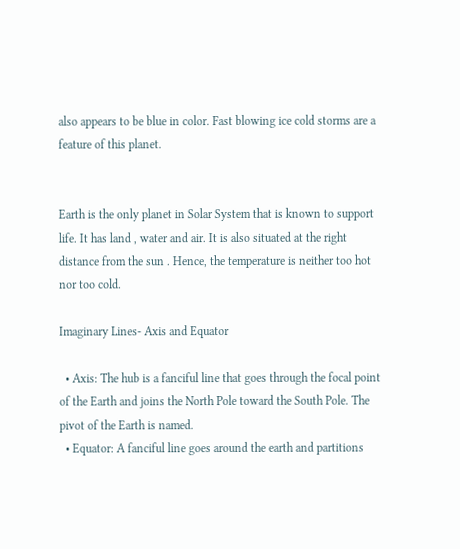also appears to be blue in color. Fast blowing ice cold storms are a feature of this planet.


Earth is the only planet in Solar System that is known to support life. It has land , water and air. It is also situated at the right distance from the sun . Hence, the temperature is neither too hot nor too cold.

Imaginary Lines- Axis and Equator

  • Axis: The hub is a fanciful line that goes through the focal point of the Earth and joins the North Pole toward the South Pole. The pivot of the Earth is named.
  • Equator: A fanciful line goes around the earth and partitions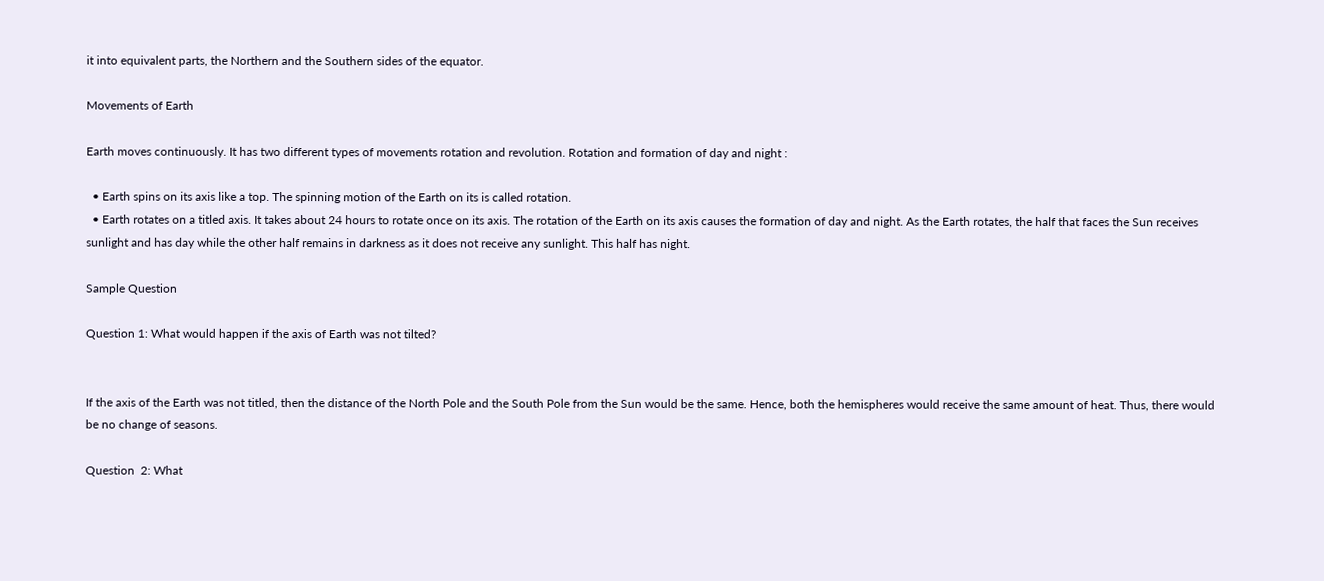it into equivalent parts, the Northern and the Southern sides of the equator.

Movements of Earth

Earth moves continuously. It has two different types of movements rotation and revolution. Rotation and formation of day and night :

  • Earth spins on its axis like a top. The spinning motion of the Earth on its is called rotation.
  • Earth rotates on a titled axis. It takes about 24 hours to rotate once on its axis. The rotation of the Earth on its axis causes the formation of day and night. As the Earth rotates, the half that faces the Sun receives sunlight and has day while the other half remains in darkness as it does not receive any sunlight. This half has night.

Sample Question

Question 1: What would happen if the axis of Earth was not tilted?


If the axis of the Earth was not titled, then the distance of the North Pole and the South Pole from the Sun would be the same. Hence, both the hemispheres would receive the same amount of heat. Thus, there would be no change of seasons.

Question  2: What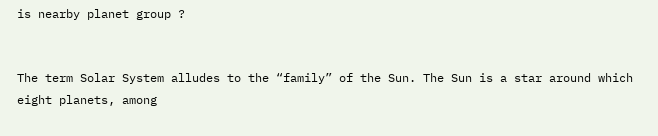is nearby planet group ?


The term Solar System alludes to the “family” of the Sun. The Sun is a star around which eight planets, among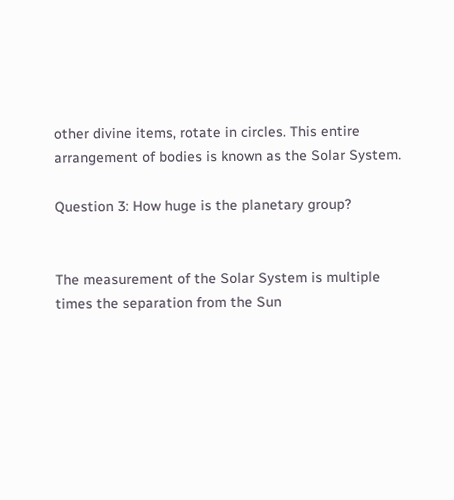other divine items, rotate in circles. This entire arrangement of bodies is known as the Solar System.

Question 3: How huge is the planetary group?


The measurement of the Solar System is multiple times the separation from the Sun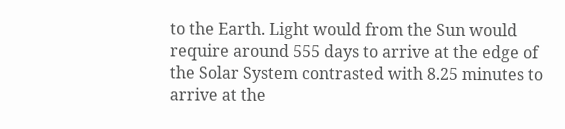to the Earth. Light would from the Sun would require around 555 days to arrive at the edge of the Solar System contrasted with 8.25 minutes to arrive at the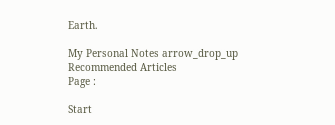Earth.

My Personal Notes arrow_drop_up
Recommended Articles
Page :

Start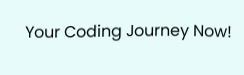Your Coding Journey Now!